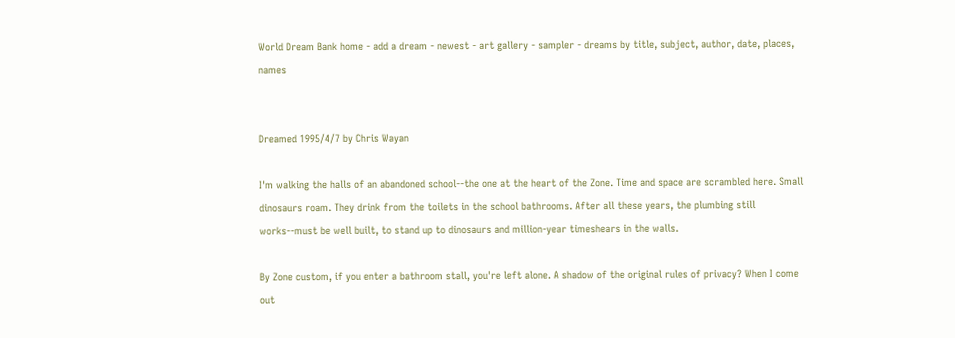World Dream Bank home - add a dream - newest - art gallery - sampler - dreams by title, subject, author, date, places, names


Dreamed 1995/4/7 by Chris Wayan

I'm walking the halls of an abandoned school--the one at the heart of the Zone. Time and space are scrambled here. Small dinosaurs roam. They drink from the toilets in the school bathrooms. After all these years, the plumbing still works--must be well built, to stand up to dinosaurs and million-year timeshears in the walls.

By Zone custom, if you enter a bathroom stall, you're left alone. A shadow of the original rules of privacy? When I come out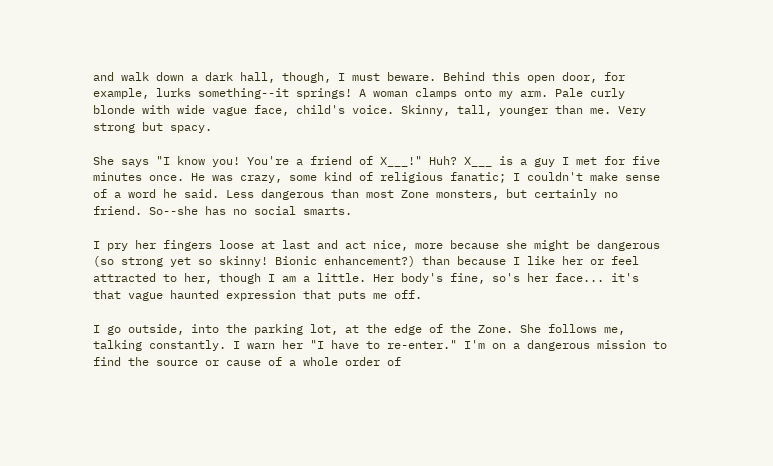and walk down a dark hall, though, I must beware. Behind this open door, for example, lurks something--it springs! A woman clamps onto my arm. Pale curly blonde with wide vague face, child's voice. Skinny, tall, younger than me. Very strong but spacy.

She says "I know you! You're a friend of X___!" Huh? X___ is a guy I met for five minutes once. He was crazy, some kind of religious fanatic; I couldn't make sense of a word he said. Less dangerous than most Zone monsters, but certainly no friend. So--she has no social smarts.

I pry her fingers loose at last and act nice, more because she might be dangerous (so strong yet so skinny! Bionic enhancement?) than because I like her or feel attracted to her, though I am a little. Her body's fine, so's her face... it's that vague haunted expression that puts me off.

I go outside, into the parking lot, at the edge of the Zone. She follows me, talking constantly. I warn her "I have to re-enter." I'm on a dangerous mission to find the source or cause of a whole order of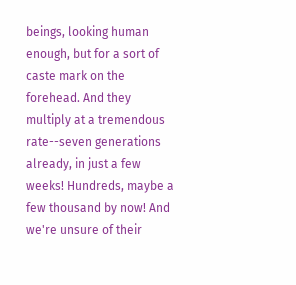beings, looking human enough, but for a sort of caste mark on the forehead. And they multiply at a tremendous rate--seven generations already, in just a few weeks! Hundreds, maybe a few thousand by now! And we're unsure of their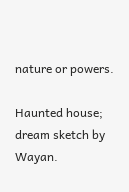nature or powers.

Haunted house; dream sketch by Wayan.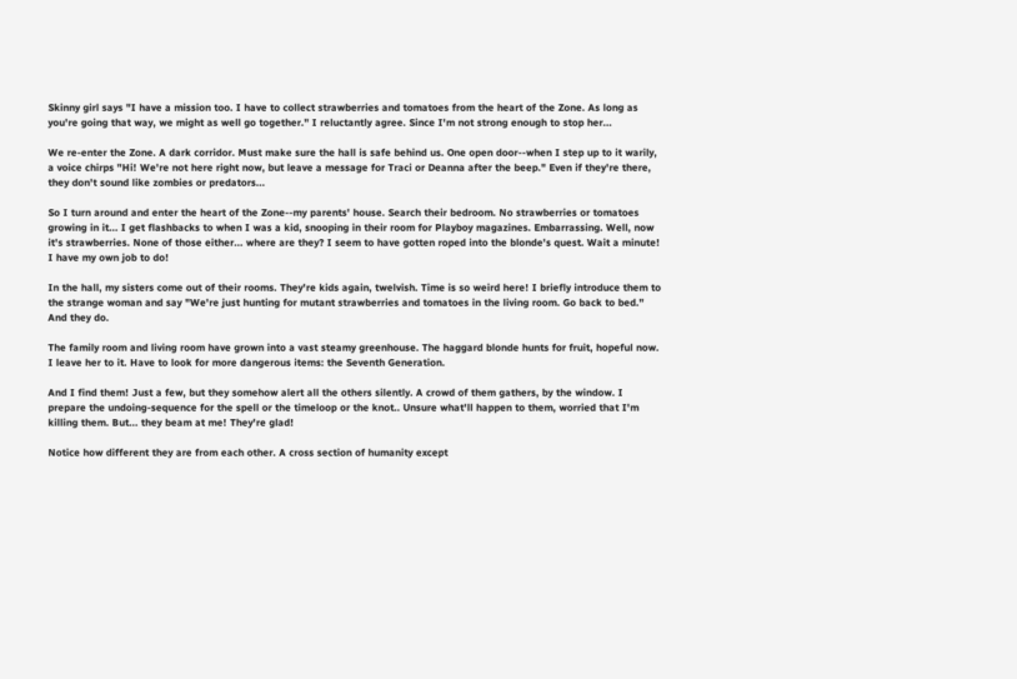Skinny girl says "I have a mission too. I have to collect strawberries and tomatoes from the heart of the Zone. As long as you're going that way, we might as well go together." I reluctantly agree. Since I'm not strong enough to stop her...

We re-enter the Zone. A dark corridor. Must make sure the hall is safe behind us. One open door--when I step up to it warily, a voice chirps "Hi! We're not here right now, but leave a message for Traci or Deanna after the beep." Even if they're there, they don't sound like zombies or predators...

So I turn around and enter the heart of the Zone--my parents' house. Search their bedroom. No strawberries or tomatoes growing in it... I get flashbacks to when I was a kid, snooping in their room for Playboy magazines. Embarrassing. Well, now it's strawberries. None of those either... where are they? I seem to have gotten roped into the blonde's quest. Wait a minute! I have my own job to do!

In the hall, my sisters come out of their rooms. They're kids again, twelvish. Time is so weird here! I briefly introduce them to the strange woman and say "We're just hunting for mutant strawberries and tomatoes in the living room. Go back to bed." And they do.

The family room and living room have grown into a vast steamy greenhouse. The haggard blonde hunts for fruit, hopeful now. I leave her to it. Have to look for more dangerous items: the Seventh Generation.

And I find them! Just a few, but they somehow alert all the others silently. A crowd of them gathers, by the window. I prepare the undoing-sequence for the spell or the timeloop or the knot.. Unsure what'll happen to them, worried that I'm killing them. But... they beam at me! They're glad!

Notice how different they are from each other. A cross section of humanity except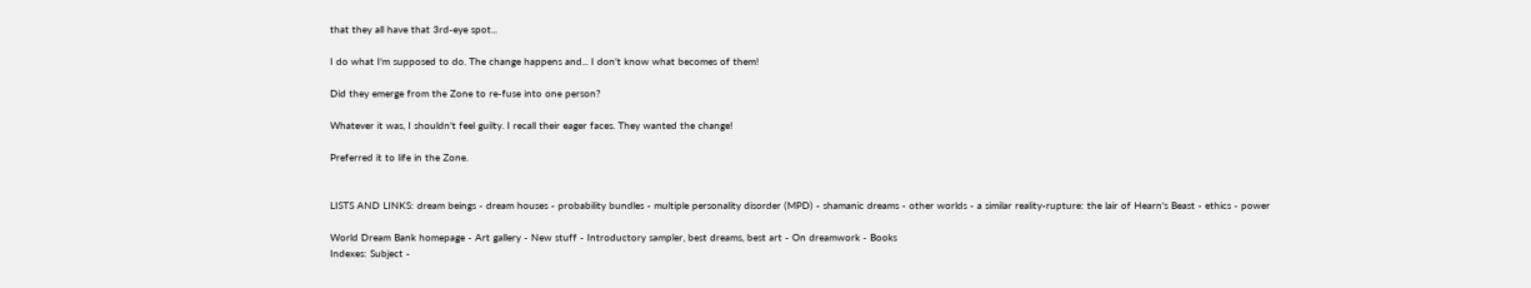that they all have that 3rd-eye spot...

I do what I'm supposed to do. The change happens and... I don't know what becomes of them!

Did they emerge from the Zone to re-fuse into one person?

Whatever it was, I shouldn't feel guilty. I recall their eager faces. They wanted the change!

Preferred it to life in the Zone.


LISTS AND LINKS: dream beings - dream houses - probability bundles - multiple personality disorder (MPD) - shamanic dreams - other worlds - a similar reality-rupture: the lair of Hearn's Beast - ethics - power

World Dream Bank homepage - Art gallery - New stuff - Introductory sampler, best dreams, best art - On dreamwork - Books
Indexes: Subject -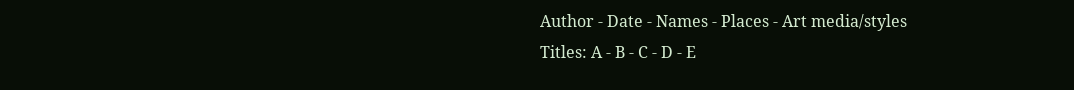Author - Date - Names - Places - Art media/styles
Titles: A - B - C - D - E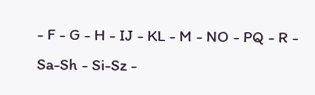- F - G - H - IJ - KL - M - NO - PQ - R - Sa-Sh - Si-Sz -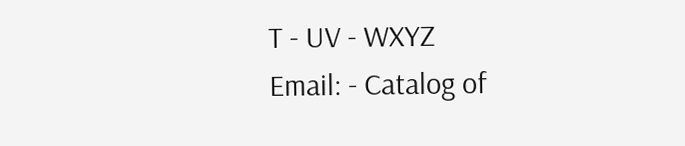T - UV - WXYZ
Email: - Catalog of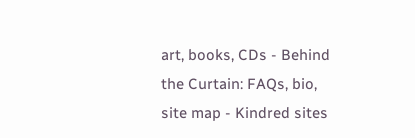art, books, CDs - Behind the Curtain: FAQs, bio, site map - Kindred sites